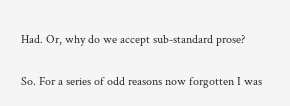Had. Or, why do we accept sub-standard prose?

So. For a series of odd reasons now forgotten I was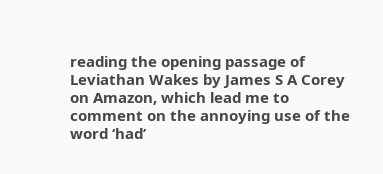reading the opening passage of Leviathan Wakes by James S A Corey on Amazon, which lead me to comment on the annoying use of the word ‘had’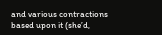and various contractions based upon it (she’d,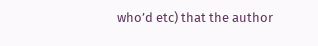who’d etc) that the author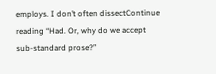employs. I don’t often dissectContinue reading “Had. Or, why do we accept sub-standard prose?”